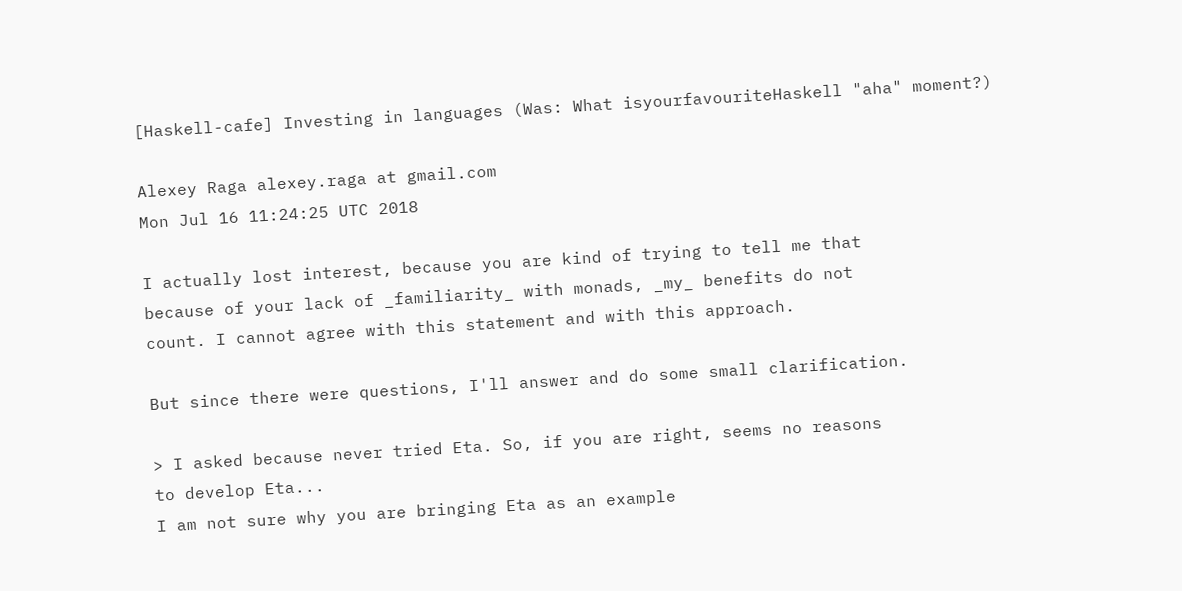[Haskell-cafe] Investing in languages (Was: What isyourfavouriteHaskell "aha" moment?)

Alexey Raga alexey.raga at gmail.com
Mon Jul 16 11:24:25 UTC 2018

I actually lost interest, because you are kind of trying to tell me that
because of your lack of _familiarity_ with monads, _my_ benefits do not
count. I cannot agree with this statement and with this approach.

But since there were questions, I'll answer and do some small clarification.

> I asked because never tried Eta. So, if you are right, seems no reasons
to develop Eta...
I am not sure why you are bringing Eta as an example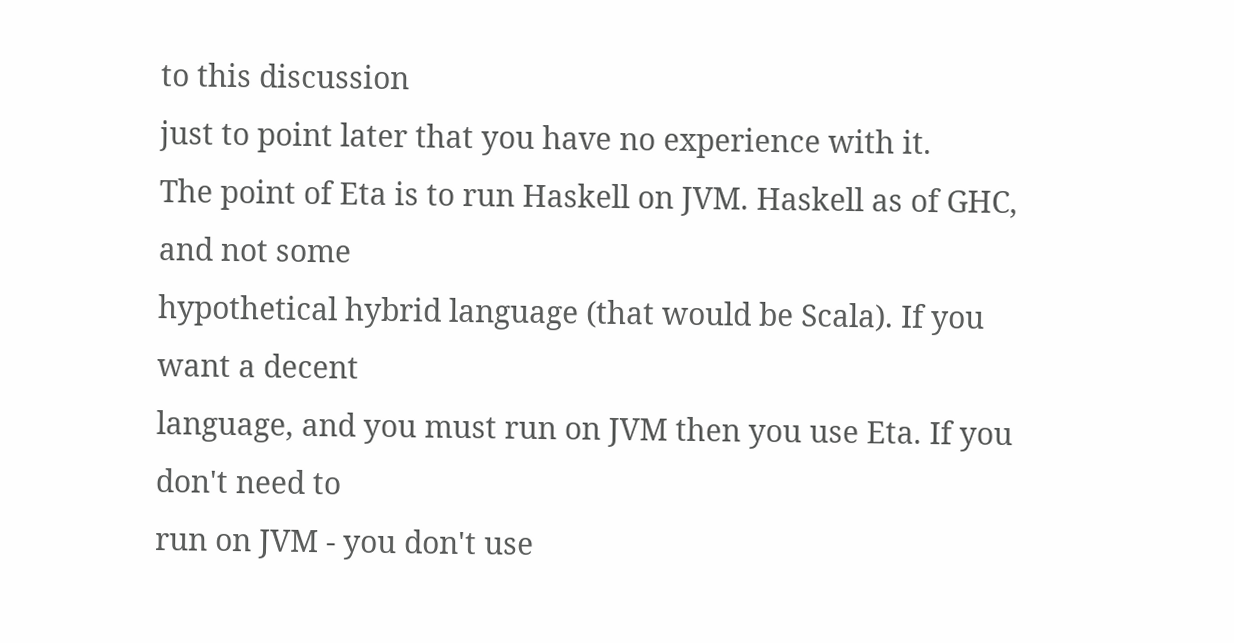to this discussion
just to point later that you have no experience with it.
The point of Eta is to run Haskell on JVM. Haskell as of GHC, and not some
hypothetical hybrid language (that would be Scala). If you want a decent
language, and you must run on JVM then you use Eta. If you don't need to
run on JVM - you don't use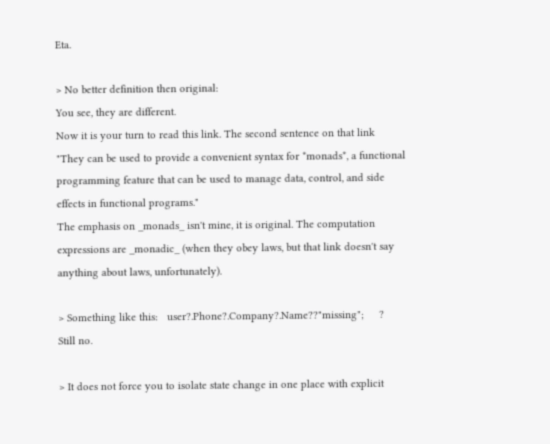Eta.

> No better definition then original:
You see, they are different.
Now it is your turn to read this link. The second sentence on that link
"They can be used to provide a convenient syntax for *monads*, a functional
programming feature that can be used to manage data, control, and side
effects in functional programs."
The emphasis on _monads_ isn't mine, it is original. The computation
expressions are _monadic_ (when they obey laws, but that link doesn't say
anything about laws, unfortunately).

> Something like this:   user?.Phone?.Company?.Name??"missing";     ?
Still no.

> It does not force you to isolate state change in one place with explicit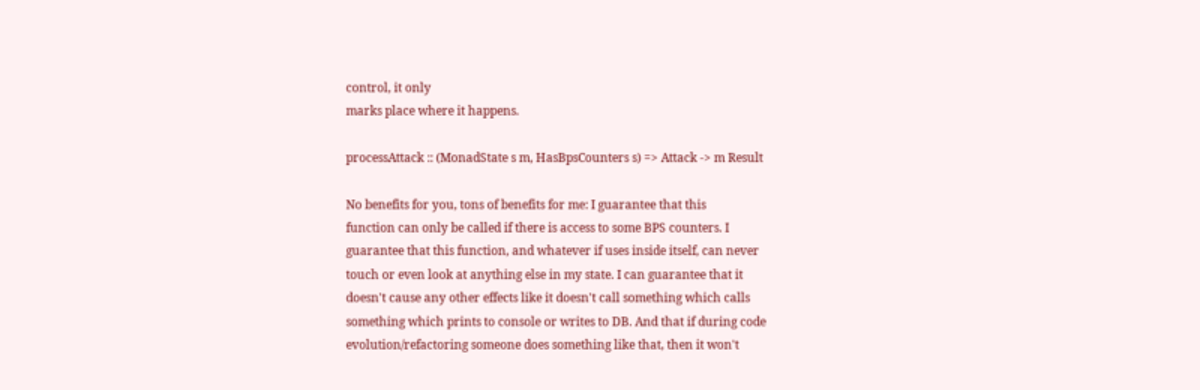control, it only
marks place where it happens.

processAttack :: (MonadState s m, HasBpsCounters s) => Attack -> m Result

No benefits for you, tons of benefits for me: I guarantee that this
function can only be called if there is access to some BPS counters. I
guarantee that this function, and whatever if uses inside itself, can never
touch or even look at anything else in my state. I can guarantee that it
doesn't cause any other effects like it doesn't call something which calls
something which prints to console or writes to DB. And that if during code
evolution/refactoring someone does something like that, then it won't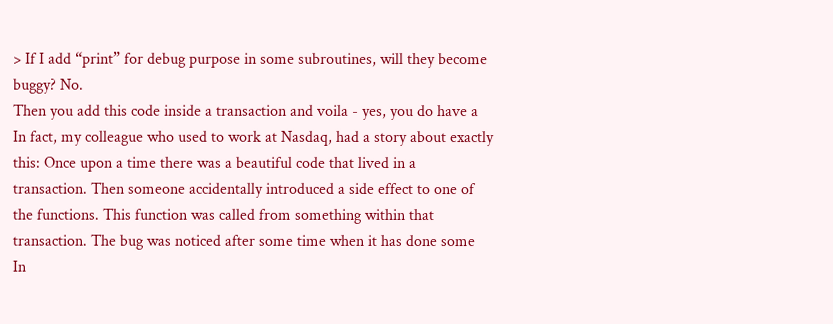> If I add “print” for debug purpose in some subroutines, will they become
buggy? No.
Then you add this code inside a transaction and voila - yes, you do have a
In fact, my colleague who used to work at Nasdaq, had a story about exactly
this: Once upon a time there was a beautiful code that lived in a
transaction. Then someone accidentally introduced a side effect to one of
the functions. This function was called from something within that
transaction. The bug was noticed after some time when it has done some
In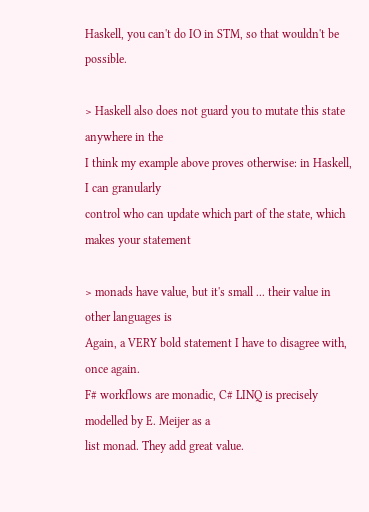Haskell, you can't do IO in STM, so that wouldn't be possible.

> Haskell also does not guard you to mutate this state anywhere in the
I think my example above proves otherwise: in Haskell, I can granularly
control who can update which part of the state, which makes your statement

> monads have value, but it's small ... their value in other languages is
Again, a VERY bold statement I have to disagree with, once again.
F# workflows are monadic, C# LINQ is precisely modelled by E. Meijer as a
list monad. They add great value.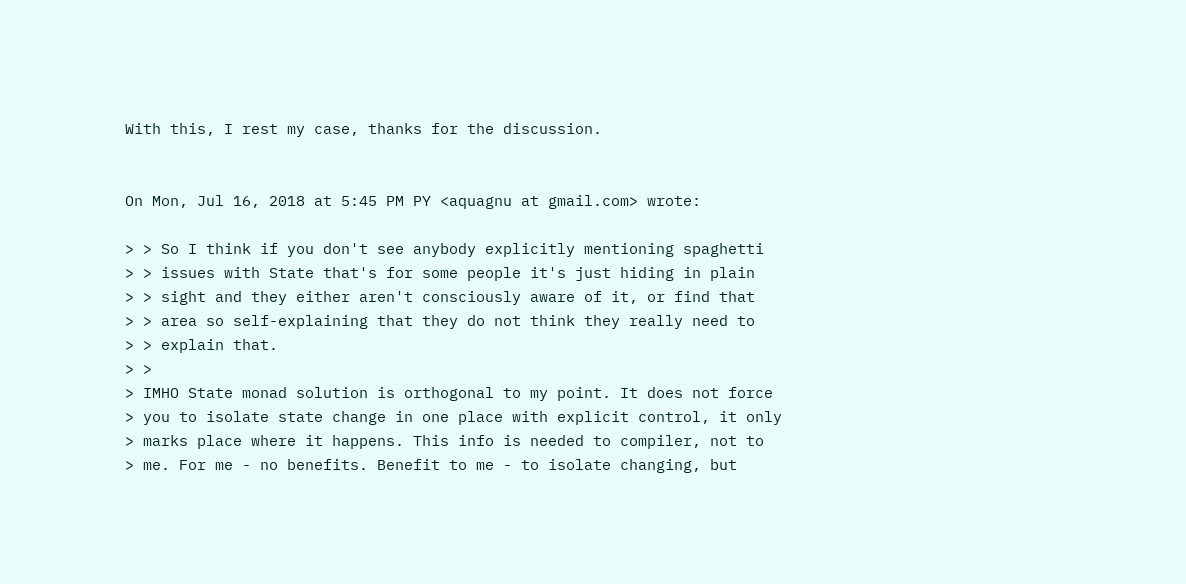With this, I rest my case, thanks for the discussion.


On Mon, Jul 16, 2018 at 5:45 PM PY <aquagnu at gmail.com> wrote:

> > So I think if you don't see anybody explicitly mentioning spaghetti
> > issues with State that's for some people it's just hiding in plain
> > sight and they either aren't consciously aware of it, or find that
> > area so self-explaining that they do not think they really need to
> > explain that.
> >
> IMHO State monad solution is orthogonal to my point. It does not force
> you to isolate state change in one place with explicit control, it only
> marks place where it happens. This info is needed to compiler, not to
> me. For me - no benefits. Benefit to me - to isolate changing, but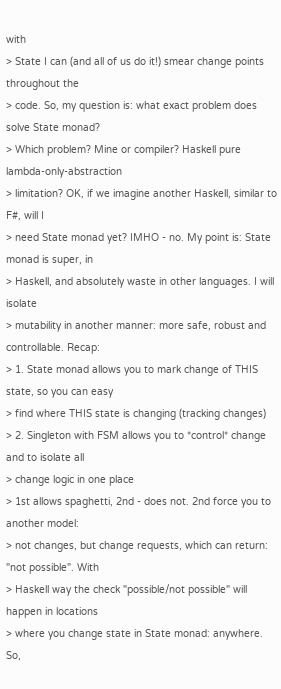with
> State I can (and all of us do it!) smear change points throughout the
> code. So, my question is: what exact problem does solve State monad?
> Which problem? Mine or compiler? Haskell pure lambda-only-abstraction
> limitation? OK, if we imagine another Haskell, similar to  F#, will I
> need State monad yet? IMHO - no. My point is: State monad is super, in
> Haskell, and absolutely waste in other languages. I will isolate
> mutability in another manner: more safe, robust and controllable. Recap:
> 1. State monad allows you to mark change of THIS state, so you can easy
> find where THIS state is changing (tracking changes)
> 2. Singleton with FSM allows you to *control* change and to isolate all
> change logic in one place
> 1st allows spaghetti, 2nd - does not. 2nd force you to another model:
> not changes, but change requests, which can return: "not possible". With
> Haskell way the check "possible/not possible" will happen in locations
> where you change state in State monad: anywhere. So,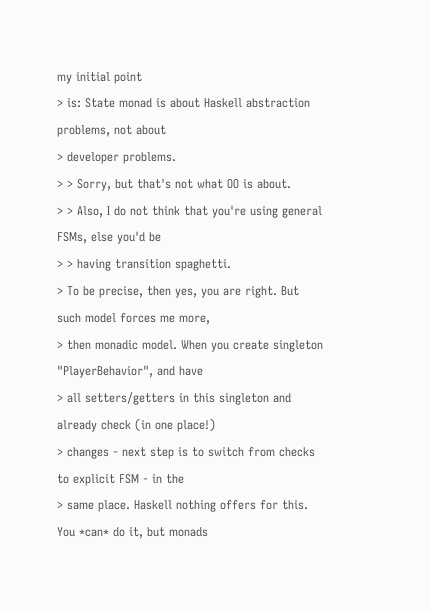my initial point
> is: State monad is about Haskell abstraction problems, not about
> developer problems.
> > Sorry, but that's not what OO is about.
> > Also, I do not think that you're using general FSMs, else you'd be
> > having transition spaghetti.
> To be precise, then yes, you are right. But such model forces me more,
> then monadic model. When you create singleton "PlayerBehavior", and have
> all setters/getters in this singleton and already check (in one place!)
> changes - next step is to switch from checks to explicit FSM - in the
> same place. Haskell nothing offers for this. You *can* do it, but monads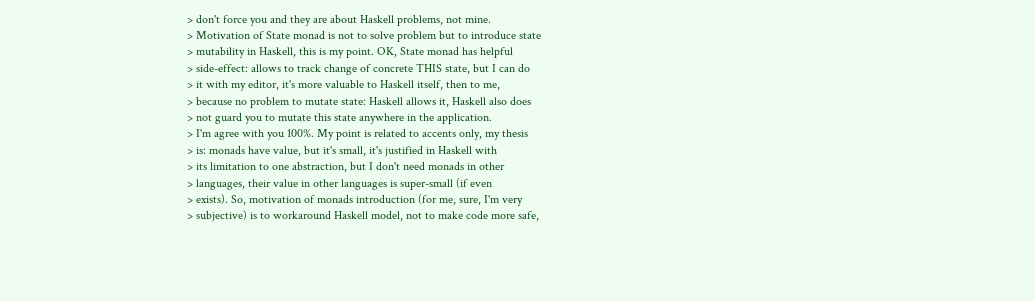> don't force you and they are about Haskell problems, not mine.
> Motivation of State monad is not to solve problem but to introduce state
> mutability in Haskell, this is my point. OK, State monad has helpful
> side-effect: allows to track change of concrete THIS state, but I can do
> it with my editor, it's more valuable to Haskell itself, then to me,
> because no problem to mutate state: Haskell allows it, Haskell also does
> not guard you to mutate this state anywhere in the application.
> I'm agree with you 100%. My point is related to accents only, my thesis
> is: monads have value, but it's small, it's justified in Haskell with
> its limitation to one abstraction, but I don't need monads in other
> languages, their value in other languages is super-small (if even
> exists). So, motivation of monads introduction (for me, sure, I'm very
> subjective) is to workaround Haskell model, not to make code more safe,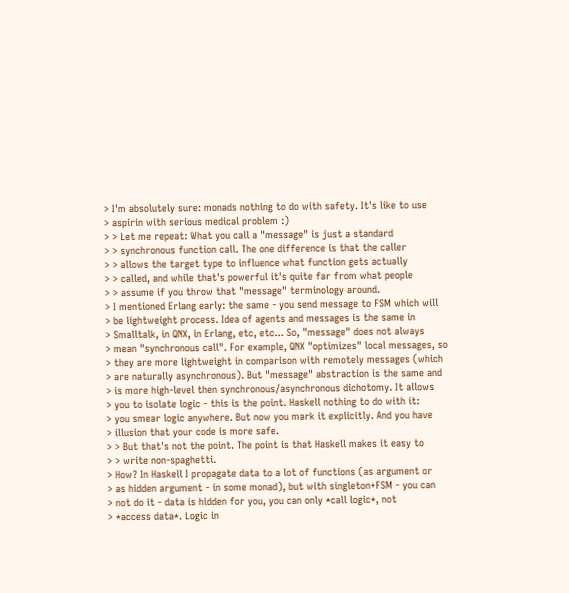> I'm absolutely sure: monads nothing to do with safety. It's like to use
> aspirin with serious medical problem :)
> > Let me repeat: What you call a "message" is just a standard
> > synchronous function call. The one difference is that the caller
> > allows the target type to influence what function gets actually
> > called, and while that's powerful it's quite far from what people
> > assume if you throw that "message" terminology around.
> I mentioned Erlang early: the same - you send message to FSM which will
> be lightweight process. Idea of agents and messages is the same in
> Smalltalk, in QNX, in Erlang, etc, etc... So, "message" does not always
> mean "synchronous call". For example, QNX "optimizes" local messages, so
> they are more lightweight in comparison with remotely messages (which
> are naturally asynchronous). But "message" abstraction is the same and
> is more high-level then synchronous/asynchronous dichotomy. It allows
> you to isolate logic - this is the point. Haskell nothing to do with it:
> you smear logic anywhere. But now you mark it explicitly. And you have
> illusion that your code is more safe.
> > But that's not the point. The point is that Haskell makes it easy to
> > write non-spaghetti.
> How? In Haskell I propagate data to a lot of functions (as argument or
> as hidden argument - in some monad), but with singleton+FSM - you can
> not do it - data is hidden for you, you can only *call logic*, not
> *access data*. Logic in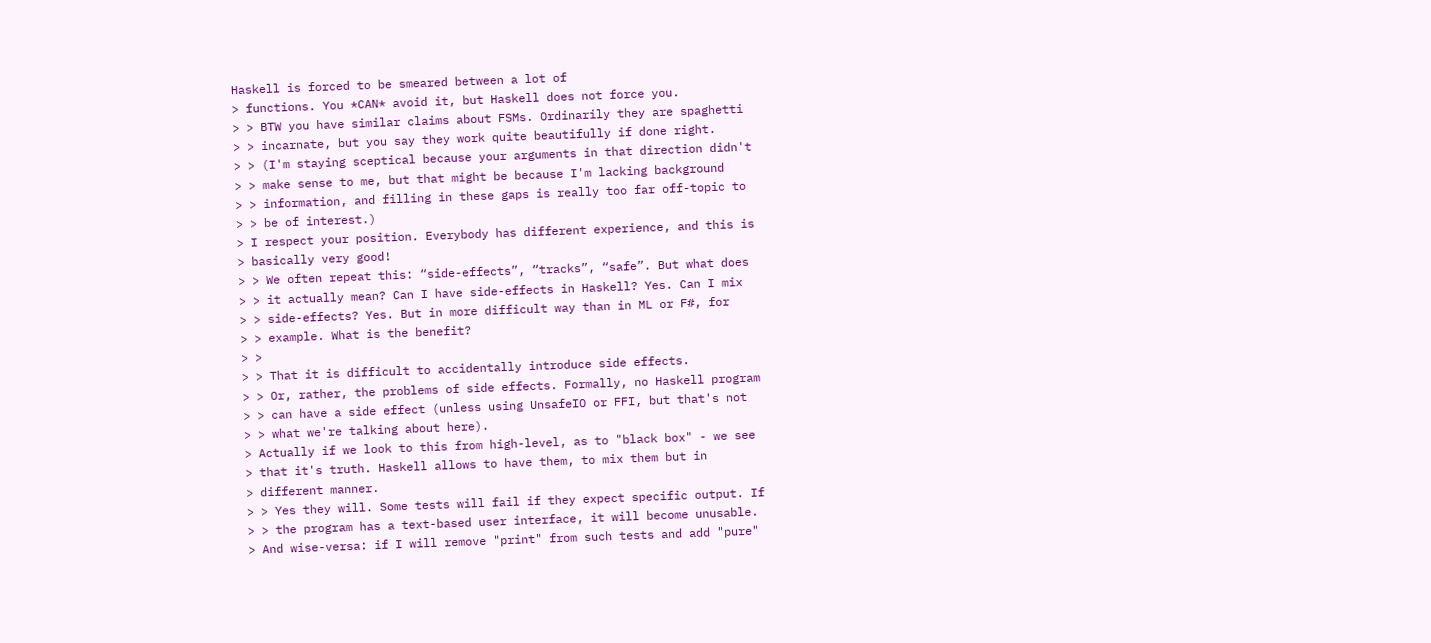Haskell is forced to be smeared between a lot of
> functions. You *CAN* avoid it, but Haskell does not force you.
> > BTW you have similar claims about FSMs. Ordinarily they are spaghetti
> > incarnate, but you say they work quite beautifully if done right.
> > (I'm staying sceptical because your arguments in that direction didn't
> > make sense to me, but that might be because I'm lacking background
> > information, and filling in these gaps is really too far off-topic to
> > be of interest.)
> I respect your position. Everybody has different experience, and this is
> basically very good!
> > We often repeat this: “side-effects”, “tracks”, “safe”. But what does
> > it actually mean? Can I have side-effects in Haskell? Yes. Can I mix
> > side-effects? Yes. But in more difficult way than in ML or F#, for
> > example. What is the benefit?
> >
> > That it is difficult to accidentally introduce side effects.
> > Or, rather, the problems of side effects. Formally, no Haskell program
> > can have a side effect (unless using UnsafeIO or FFI, but that's not
> > what we're talking about here).
> Actually if we look to this from high-level, as to "black box" - we see
> that it's truth. Haskell allows to have them, to mix them but in
> different manner.
> > Yes they will. Some tests will fail if they expect specific output. If
> > the program has a text-based user interface, it will become unusable.
> And wise-versa: if I will remove "print" from such tests and add "pure"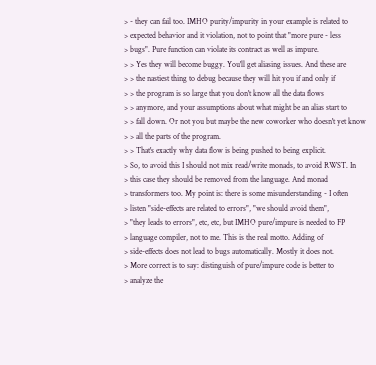> - they can fail too. IMHO purity/impurity in your example is related to
> expected behavior and it violation, not to point that "more pure - less
> bugs". Pure function can violate its contract as well as impure.
> > Yes they will become buggy. You'll get aliasing issues. And these are
> > the nastiest thing to debug because they will hit you if and only if
> > the program is so large that you don't know all the data flows
> > anymore, and your assumptions about what might be an alias start to
> > fall down. Or not you but maybe the new coworker who doesn't yet know
> > all the parts of the program.
> > That's exactly why data flow is being pushed to being explicit.
> So, to avoid this I should not mix read/write monads, to avoid RWST. In
> this case they should be removed from the language. And monad
> transformers too. My point is: there is some misunderstanding - I often
> listen "side-effects are related to errors", "we should avoid them",
> "they leads to errors", etc, etc, but IMHO pure/impure is needed to FP
> language compiler, not to me. This is the real motto. Adding of
> side-effects does not lead to bugs automatically. Mostly it does not.
> More correct is to say: distinguish of pure/impure code is better to
> analyze the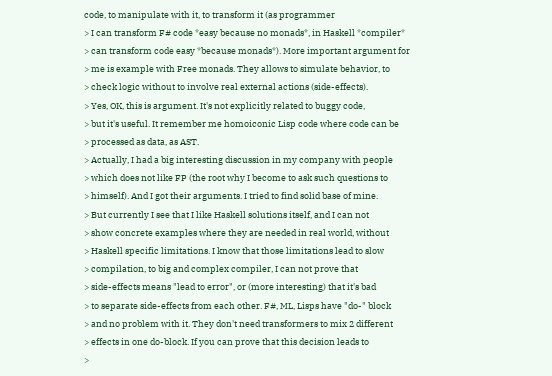code, to manipulate with it, to transform it (as programmer
> I can transform F# code *easy because no monads*, in Haskell *compiler*
> can transform code easy *because monads*). More important argument for
> me is example with Free monads. They allows to simulate behavior, to
> check logic without to involve real external actions (side-effects).
> Yes, OK, this is argument. It's not explicitly related to buggy code,
> but it's useful. It remember me homoiconic Lisp code where code can be
> processed as data, as AST.
> Actually, I had a big interesting discussion in my company with people
> which does not like FP (the root why I become to ask such questions to
> himself). And I got their arguments. I tried to find solid base of mine.
> But currently I see that I like Haskell solutions itself, and I can not
> show concrete examples where they are needed in real world, without
> Haskell specific limitations. I know that those limitations lead to slow
> compilation, to big and complex compiler, I can not prove that
> side-effects means "lead to error", or (more interesting) that it's bad
> to separate side-effects from each other. F#, ML, Lisps have "do-" block
> and no problem with it. They don't need transformers to mix 2 different
> effects in one do-block. If you can prove that this decision leads to
>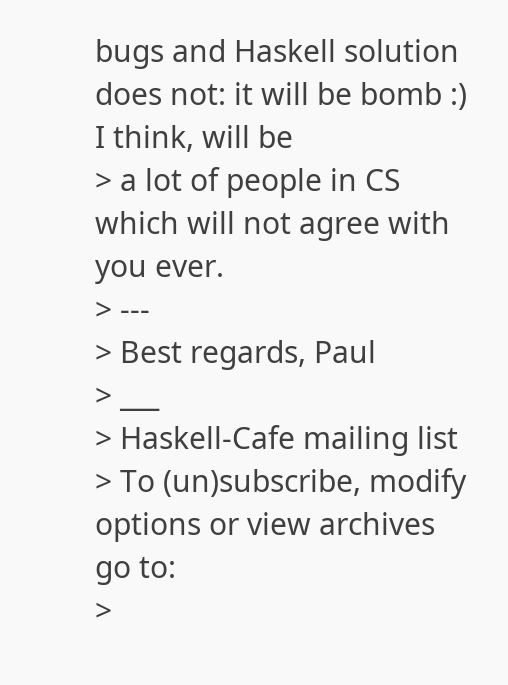bugs and Haskell solution does not: it will be bomb :) I think, will be
> a lot of people in CS which will not agree with you ever.
> ---
> Best regards, Paul
> ___
> Haskell-Cafe mailing list
> To (un)subscribe, modify options or view archives go to:
>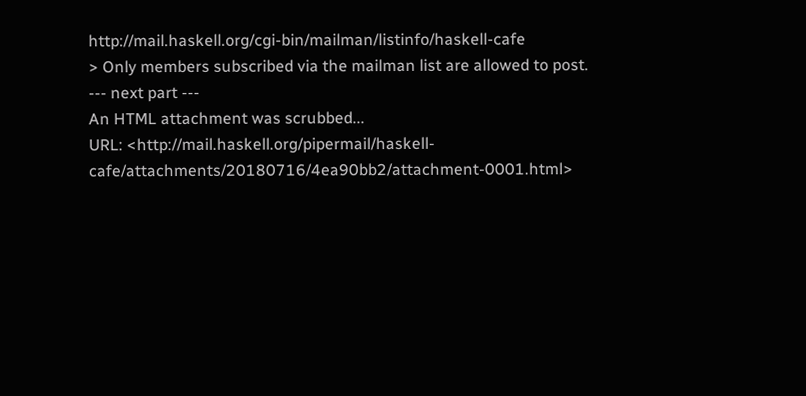http://mail.haskell.org/cgi-bin/mailman/listinfo/haskell-cafe
> Only members subscribed via the mailman list are allowed to post.
--- next part ---
An HTML attachment was scrubbed...
URL: <http://mail.haskell.org/pipermail/haskell-cafe/attachments/20180716/4ea90bb2/attachment-0001.html>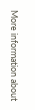More information about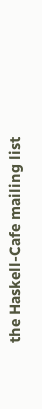the Haskell-Cafe mailing list